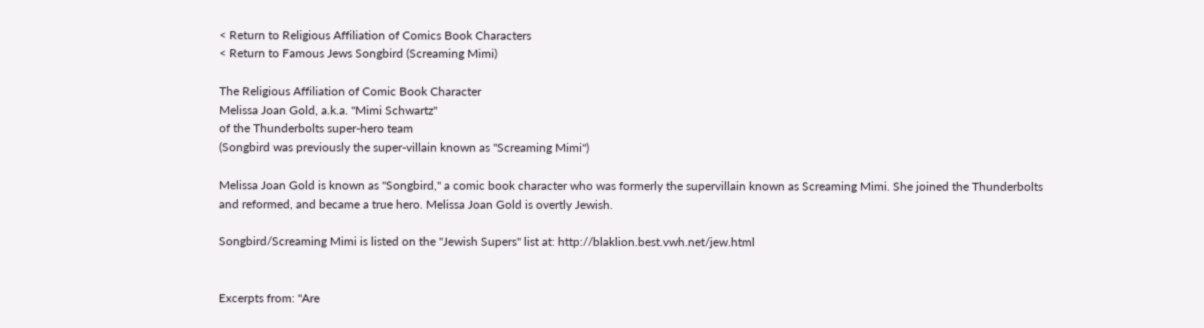< Return to Religious Affiliation of Comics Book Characters
< Return to Famous Jews Songbird (Screaming Mimi)

The Religious Affiliation of Comic Book Character
Melissa Joan Gold, a.k.a. "Mimi Schwartz"
of the Thunderbolts super-hero team
(Songbird was previously the super-villain known as "Screaming Mimi")

Melissa Joan Gold is known as "Songbird," a comic book character who was formerly the supervillain known as Screaming Mimi. She joined the Thunderbolts and reformed, and became a true hero. Melissa Joan Gold is overtly Jewish.

Songbird/Screaming Mimi is listed on the "Jewish Supers" list at: http://blaklion.best.vwh.net/jew.html


Excerpts from: "Are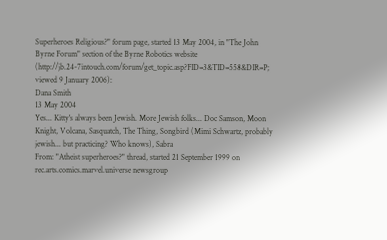Superheroes Religious?" forum page, started 13 May 2004, in "The John Byrne Forum" section of the Byrne Robotics website (http://jb.24-7intouch.com/forum/get_topic.asp?FID=3&TID=558&DIR=P; viewed 9 January 2006):
Dana Smith
13 May 2004
Yes... Kitty's always been Jewish. More Jewish folks... Doc Samson, Moon Knight, Volcana, Sasquatch, The Thing, Songbird (Mimi Schwartz, probably jewish... but practicing? Who knows), Sabra
From: "Atheist superheroes?" thread, started 21 September 1999 on rec.arts.comics.marvel.universe newsgroup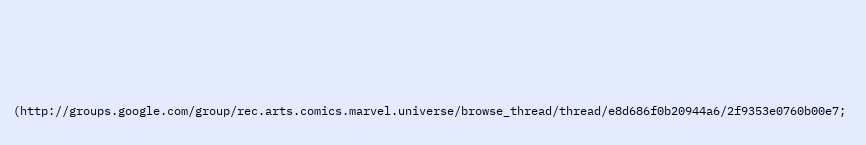(http://groups.google.com/group/rec.arts.comics.marvel.universe/browse_thread/thread/e8d686f0b20944a6/2f9353e0760b00e7;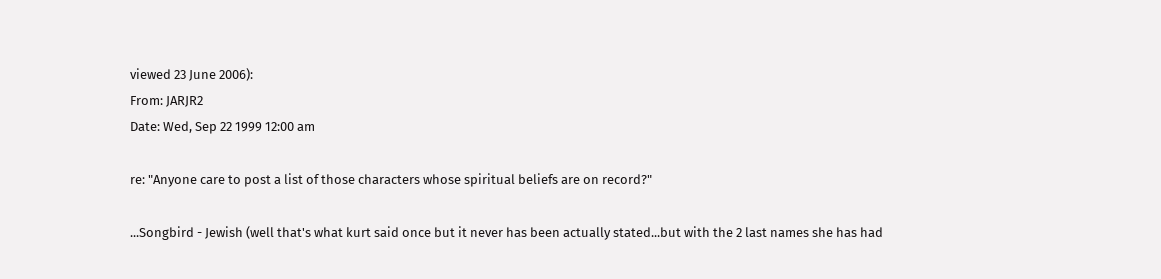viewed 23 June 2006):
From: JARJR2
Date: Wed, Sep 22 1999 12:00 am

re: "Anyone care to post a list of those characters whose spiritual beliefs are on record?"

...Songbird - Jewish (well that's what kurt said once but it never has been actually stated...but with the 2 last names she has had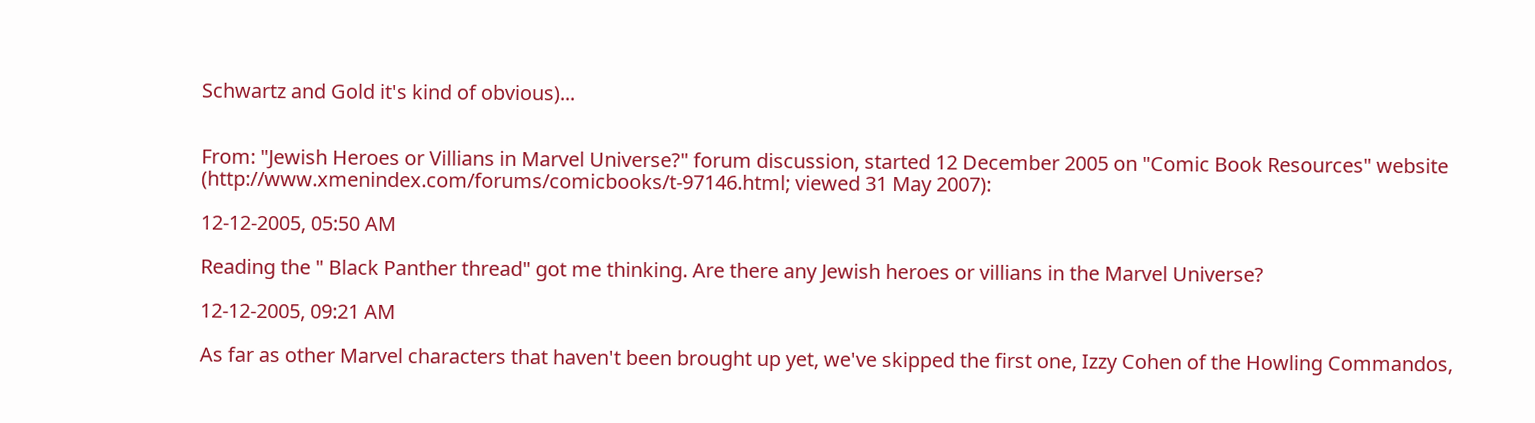Schwartz and Gold it's kind of obvious)...


From: "Jewish Heroes or Villians in Marvel Universe?" forum discussion, started 12 December 2005 on "Comic Book Resources" website (http://www.xmenindex.com/forums/comicbooks/t-97146.html; viewed 31 May 2007):

12-12-2005, 05:50 AM

Reading the " Black Panther thread" got me thinking. Are there any Jewish heroes or villians in the Marvel Universe?

12-12-2005, 09:21 AM

As far as other Marvel characters that haven't been brought up yet, we've skipped the first one, Izzy Cohen of the Howling Commandos,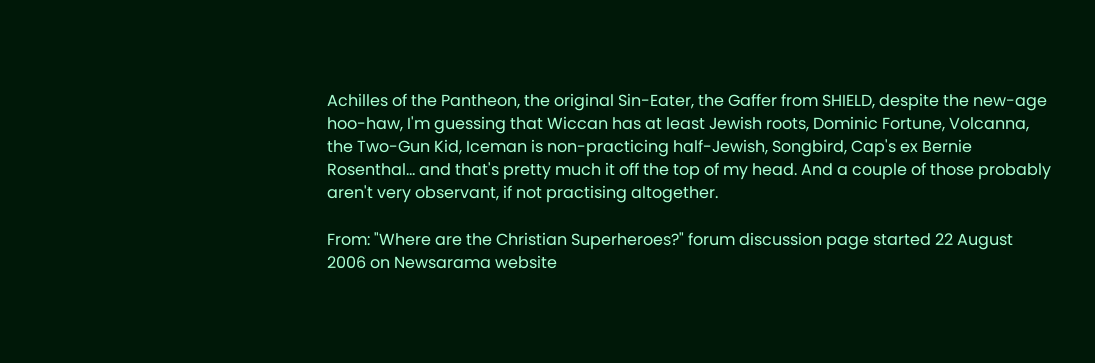Achilles of the Pantheon, the original Sin-Eater, the Gaffer from SHIELD, despite the new-age hoo-haw, I'm guessing that Wiccan has at least Jewish roots, Dominic Fortune, Volcanna, the Two-Gun Kid, Iceman is non-practicing half-Jewish, Songbird, Cap's ex Bernie Rosenthal... and that's pretty much it off the top of my head. And a couple of those probably aren't very observant, if not practising altogether.

From: "Where are the Christian Superheroes?" forum discussion page started 22 August 2006 on Newsarama website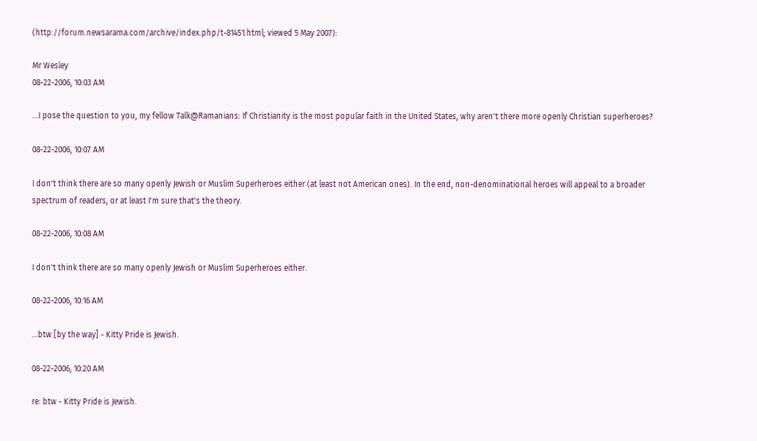(http://forum.newsarama.com/archive/index.php/t-81451.html; viewed 5 May 2007):

Mr Wesley
08-22-2006, 10:03 AM

...I pose the question to you, my fellow Talk@Ramanians: If Christianity is the most popular faith in the United States, why aren't there more openly Christian superheroes?

08-22-2006, 10:07 AM

I don't think there are so many openly Jewish or Muslim Superheroes either (at least not American ones). In the end, non-denominational heroes will appeal to a broader spectrum of readers, or at least I'm sure that's the theory.

08-22-2006, 10:08 AM

I don't think there are so many openly Jewish or Muslim Superheroes either.

08-22-2006, 10:16 AM

...btw [by the way] - Kitty Pride is Jewish.

08-22-2006, 10:20 AM

re: btw - Kitty Pride is Jewish.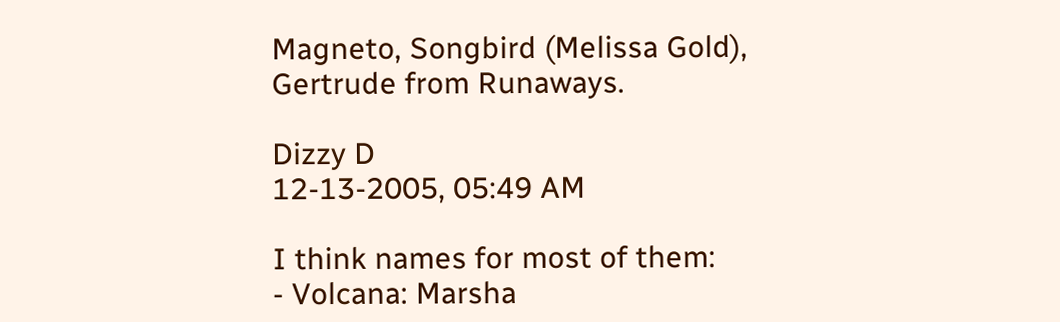Magneto, Songbird (Melissa Gold), Gertrude from Runaways.

Dizzy D
12-13-2005, 05:49 AM

I think names for most of them:
- Volcana: Marsha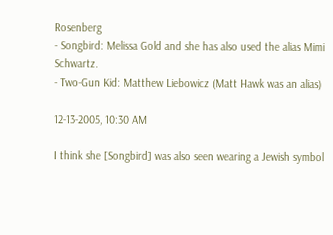Rosenberg
- Songbird: Melissa Gold and she has also used the alias Mimi Schwartz.
- Two-Gun Kid: Matthew Liebowicz (Matt Hawk was an alias)

12-13-2005, 10:30 AM

I think she [Songbird] was also seen wearing a Jewish symbol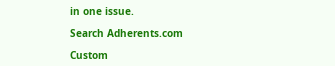in one issue.

Search Adherents.com

Custom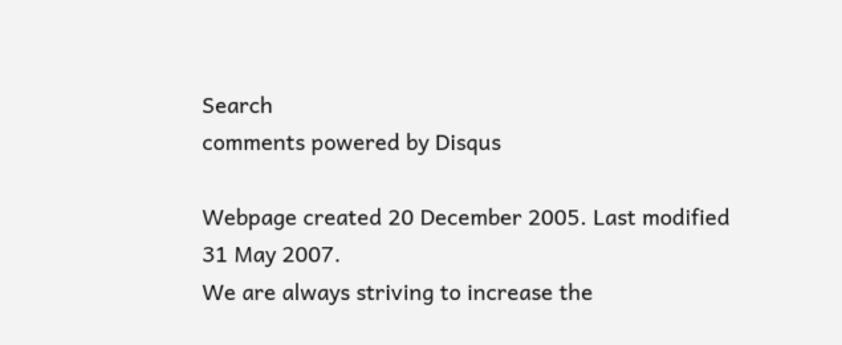Search
comments powered by Disqus

Webpage created 20 December 2005. Last modified 31 May 2007.
We are always striving to increase the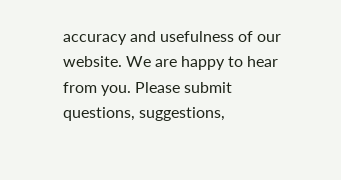accuracy and usefulness of our website. We are happy to hear from you. Please submit questions, suggestions,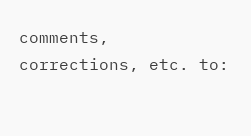comments, corrections, etc. to: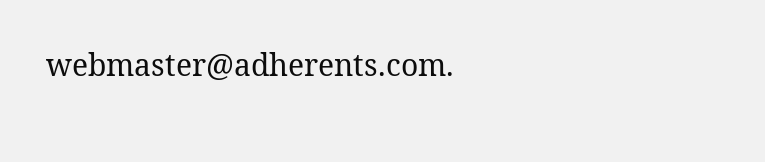webmaster@adherents.com.